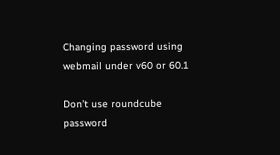Changing password using webmail under v60 or 60.1

Don’t use roundcube password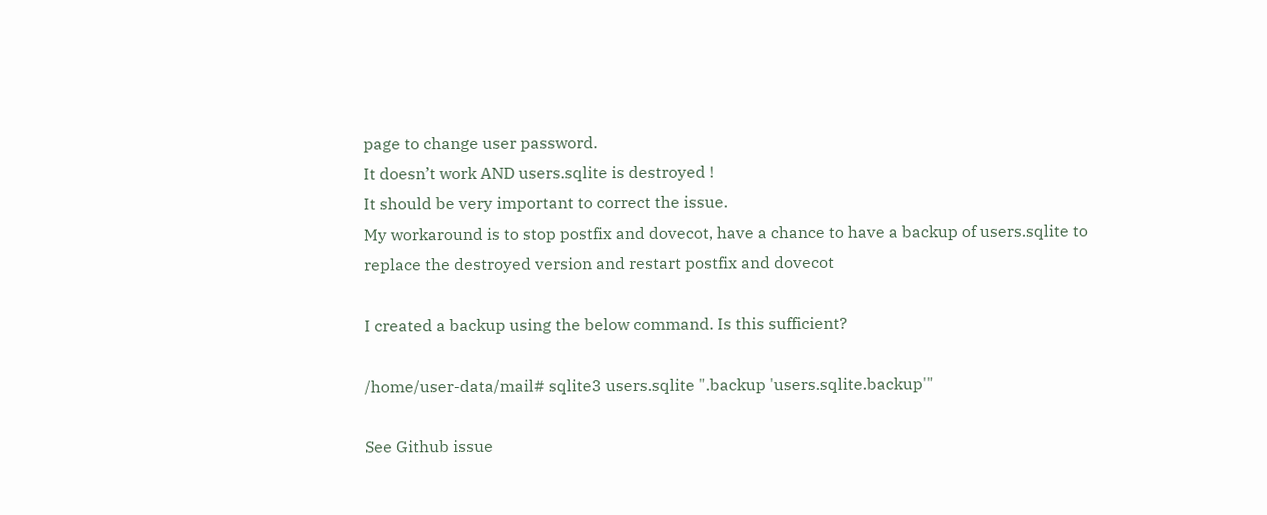page to change user password.
It doesn’t work AND users.sqlite is destroyed !
It should be very important to correct the issue.
My workaround is to stop postfix and dovecot, have a chance to have a backup of users.sqlite to replace the destroyed version and restart postfix and dovecot

I created a backup using the below command. Is this sufficient?

/home/user-data/mail# sqlite3 users.sqlite ".backup 'users.sqlite.backup'"

See Github issue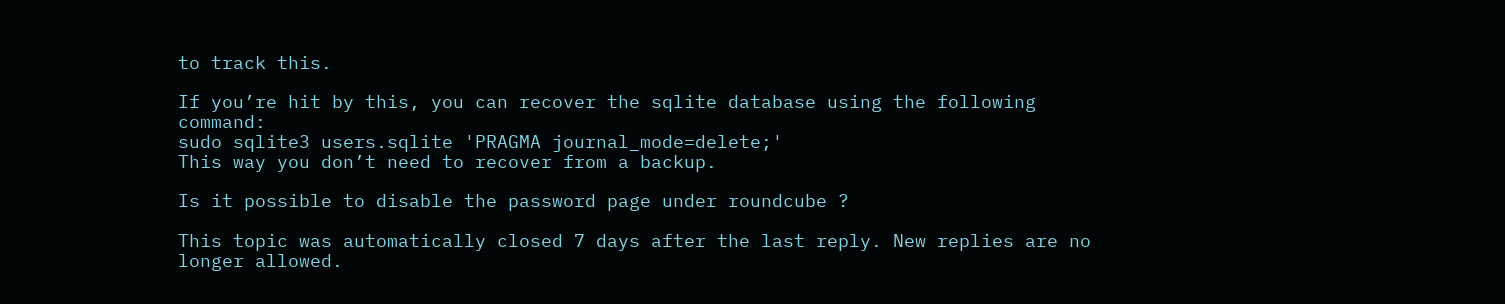to track this.

If you’re hit by this, you can recover the sqlite database using the following command:
sudo sqlite3 users.sqlite 'PRAGMA journal_mode=delete;'
This way you don’t need to recover from a backup.

Is it possible to disable the password page under roundcube ?

This topic was automatically closed 7 days after the last reply. New replies are no longer allowed.